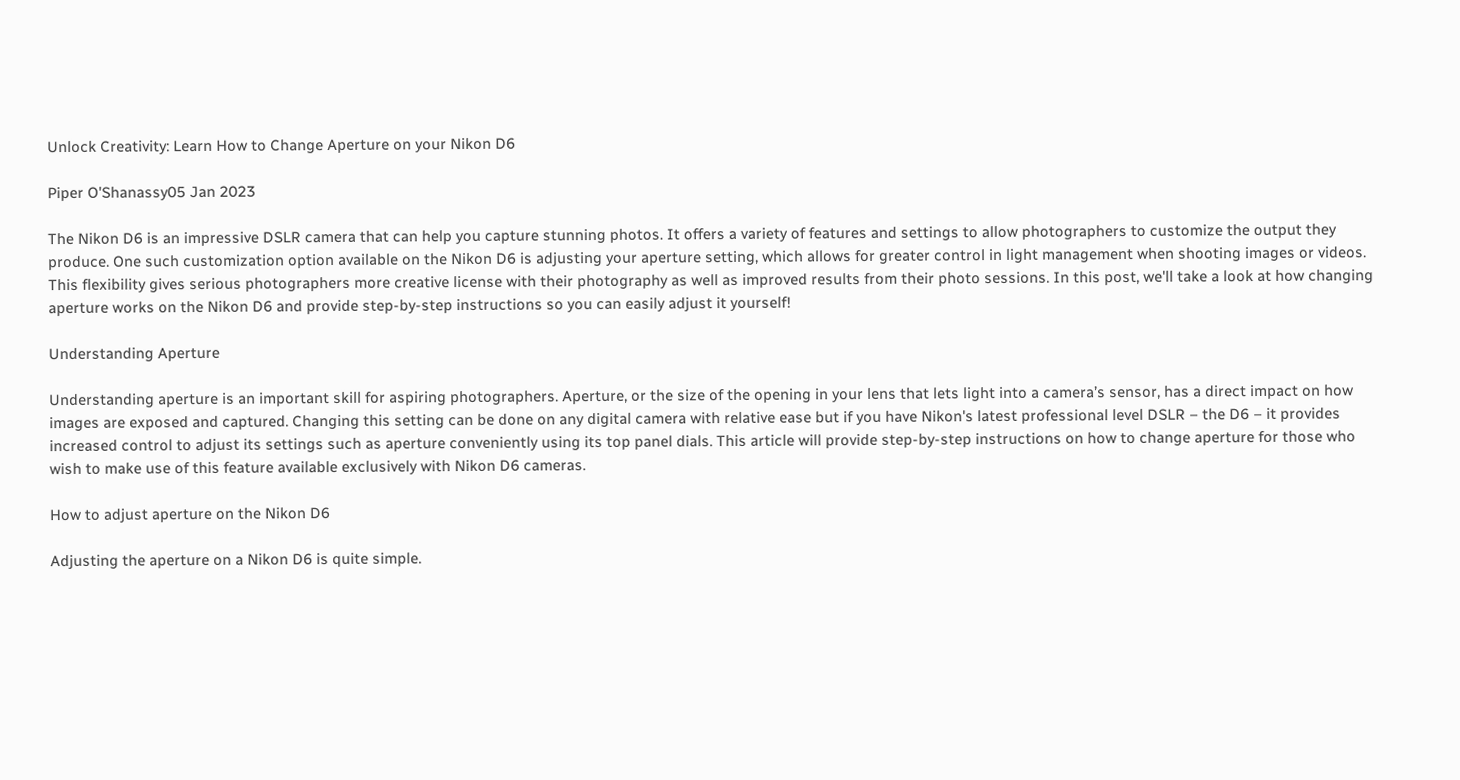Unlock Creativity: Learn How to Change Aperture on your Nikon D6

Piper O'Shanassy05 Jan 2023

The Nikon D6 is an impressive DSLR camera that can help you capture stunning photos. It offers a variety of features and settings to allow photographers to customize the output they produce. One such customization option available on the Nikon D6 is adjusting your aperture setting, which allows for greater control in light management when shooting images or videos. This flexibility gives serious photographers more creative license with their photography as well as improved results from their photo sessions. In this post, we'll take a look at how changing aperture works on the Nikon D6 and provide step-by-step instructions so you can easily adjust it yourself!

Understanding Aperture

Understanding aperture is an important skill for aspiring photographers. Aperture, or the size of the opening in your lens that lets light into a camera’s sensor, has a direct impact on how images are exposed and captured. Changing this setting can be done on any digital camera with relative ease but if you have Nikon's latest professional level DSLR – the D6 – it provides increased control to adjust its settings such as aperture conveniently using its top panel dials. This article will provide step-by-step instructions on how to change aperture for those who wish to make use of this feature available exclusively with Nikon D6 cameras.

How to adjust aperture on the Nikon D6

Adjusting the aperture on a Nikon D6 is quite simple.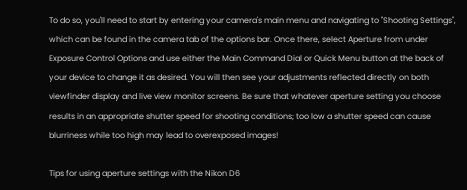To do so, you'll need to start by entering your camera's main menu and navigating to "Shooting Settings", which can be found in the camera tab of the options bar. Once there, select Aperture from under Exposure Control Options and use either the Main Command Dial or Quick Menu button at the back of your device to change it as desired. You will then see your adjustments reflected directly on both viewfinder display and live view monitor screens. Be sure that whatever aperture setting you choose results in an appropriate shutter speed for shooting conditions; too low a shutter speed can cause blurriness while too high may lead to overexposed images!

Tips for using aperture settings with the Nikon D6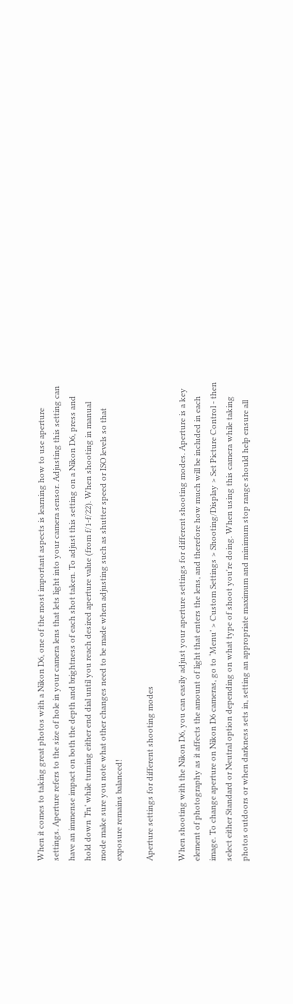When it comes to taking great photos with a Nikon D6, one of the most important aspects is learning how to use aperture settings. Aperture refers to the size of hole in your camera lens that lets light into your camera sensor. Adjusting this setting can have an immense impact on both the depth and brightness of each shot taken. To adjust this setting on a Nikon D6, press and hold down ‘Fn’ while turning either end dial until you reach desired aperture value (from f/1-f/22). When shooting in manual mode make sure you note what other changes need to be made when adjusting such as shutter speed or ISO levels so that exposure remains balanced!

Aperture settings for different shooting modes

When shooting with the Nikon D6, you can easily adjust your aperture settings for different shooting modes. Aperture is a key element of photography as it affects the amount of light that enters the lens, and therefore how much will be included in each image. To change aperture on Nikon D6 cameras, go to ‘Menu’ > Custom Settings > Shooting/Display > Set Picture Control - then select either Standard or Neutral option depending on what type of shoot you're doing. When using this camera while taking photos outdoors or when darkness sets in, setting an appropriate maximum and minimum stop range should help ensure all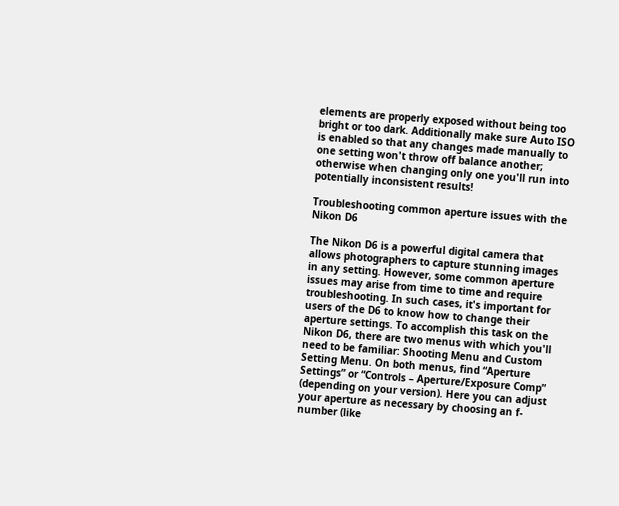elements are properly exposed without being too bright or too dark. Additionally make sure Auto ISO is enabled so that any changes made manually to one setting won't throw off balance another; otherwise when changing only one you'll run into potentially inconsistent results!

Troubleshooting common aperture issues with the Nikon D6

The Nikon D6 is a powerful digital camera that allows photographers to capture stunning images in any setting. However, some common aperture issues may arise from time to time and require troubleshooting. In such cases, it's important for users of the D6 to know how to change their aperture settings. To accomplish this task on the Nikon D6, there are two menus with which you'll need to be familiar: Shooting Menu and Custom Setting Menu. On both menus, find “Aperture Settings” or “Controls – Aperture/Exposure Comp” (depending on your version). Here you can adjust your aperture as necessary by choosing an f-number (like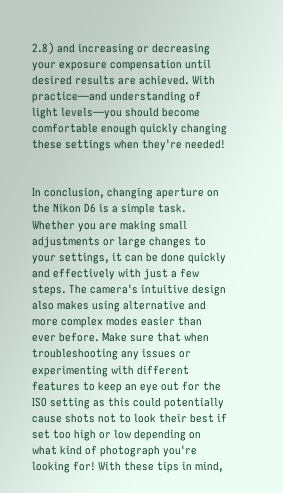2.8) and increasing or decreasing your exposure compensation until desired results are achieved. With practice—and understanding of light levels—you should become comfortable enough quickly changing these settings when they're needed!


In conclusion, changing aperture on the Nikon D6 is a simple task. Whether you are making small adjustments or large changes to your settings, it can be done quickly and effectively with just a few steps. The camera's intuitive design also makes using alternative and more complex modes easier than ever before. Make sure that when troubleshooting any issues or experimenting with different features to keep an eye out for the ISO setting as this could potentially cause shots not to look their best if set too high or low depending on what kind of photograph you're looking for! With these tips in mind,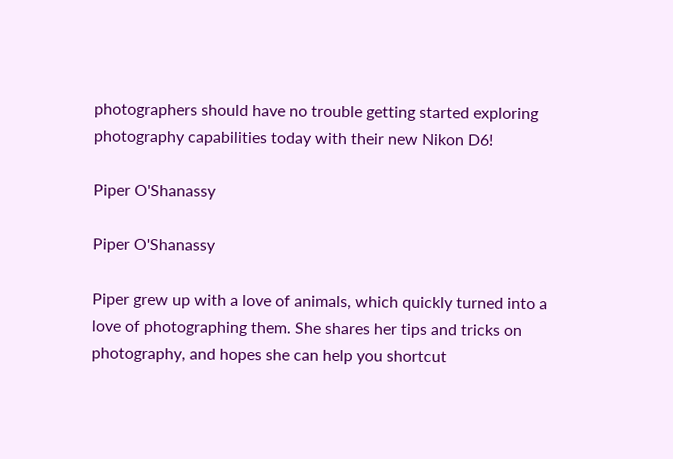photographers should have no trouble getting started exploring photography capabilities today with their new Nikon D6!

Piper O'Shanassy

Piper O'Shanassy

Piper grew up with a love of animals, which quickly turned into a love of photographing them. She shares her tips and tricks on photography, and hopes she can help you shortcut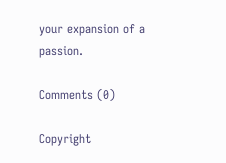your expansion of a passion.

Comments (0)

Copyright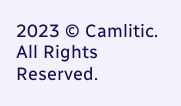2023 © Camlitic. All Rights Reserved.